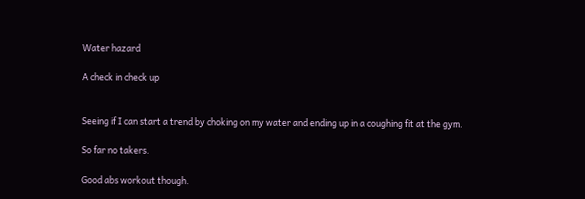Water hazard

A check in check up


Seeing if I can start a trend by choking on my water and ending up in a coughing fit at the gym.

So far no takers.

Good abs workout though.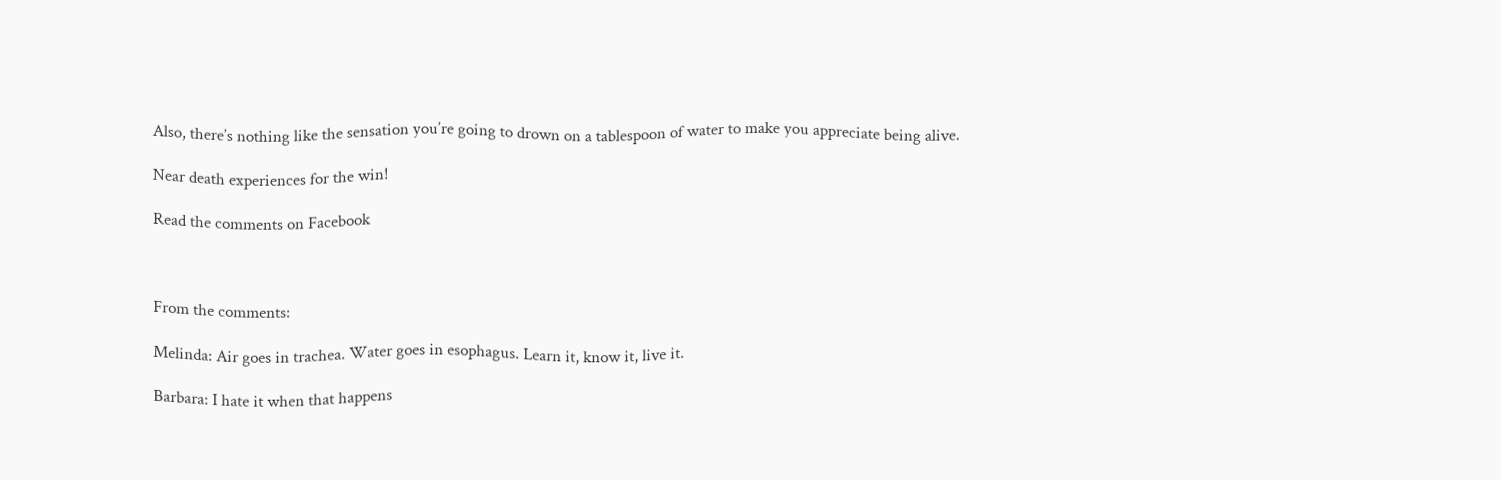Also, there’s nothing like the sensation you’re going to drown on a tablespoon of water to make you appreciate being alive.

Near death experiences for the win!

Read the comments on Facebook



From the comments:

Melinda: Air goes in trachea. Water goes in esophagus. Learn it, know it, live it.

Barbara: I hate it when that happens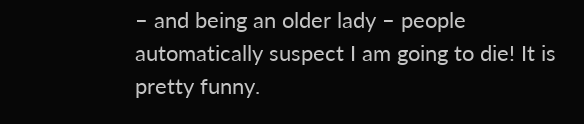– and being an older lady – people automatically suspect I am going to die! It is pretty funny.